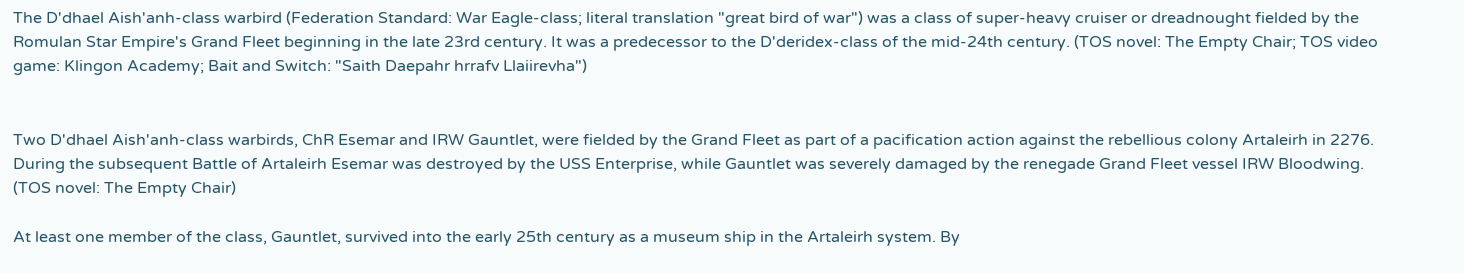The D'dhael Aish'anh-class warbird (Federation Standard: War Eagle-class; literal translation "great bird of war") was a class of super-heavy cruiser or dreadnought fielded by the Romulan Star Empire's Grand Fleet beginning in the late 23rd century. It was a predecessor to the D'deridex-class of the mid-24th century. (TOS novel: The Empty Chair; TOS video game: Klingon Academy; Bait and Switch: "Saith Daepahr hrrafv Llaiirevha")


Two D'dhael Aish'anh-class warbirds, ChR Esemar and IRW Gauntlet, were fielded by the Grand Fleet as part of a pacification action against the rebellious colony Artaleirh in 2276. During the subsequent Battle of Artaleirh Esemar was destroyed by the USS Enterprise, while Gauntlet was severely damaged by the renegade Grand Fleet vessel IRW Bloodwing. (TOS novel: The Empty Chair)

At least one member of the class, Gauntlet, survived into the early 25th century as a museum ship in the Artaleirh system. By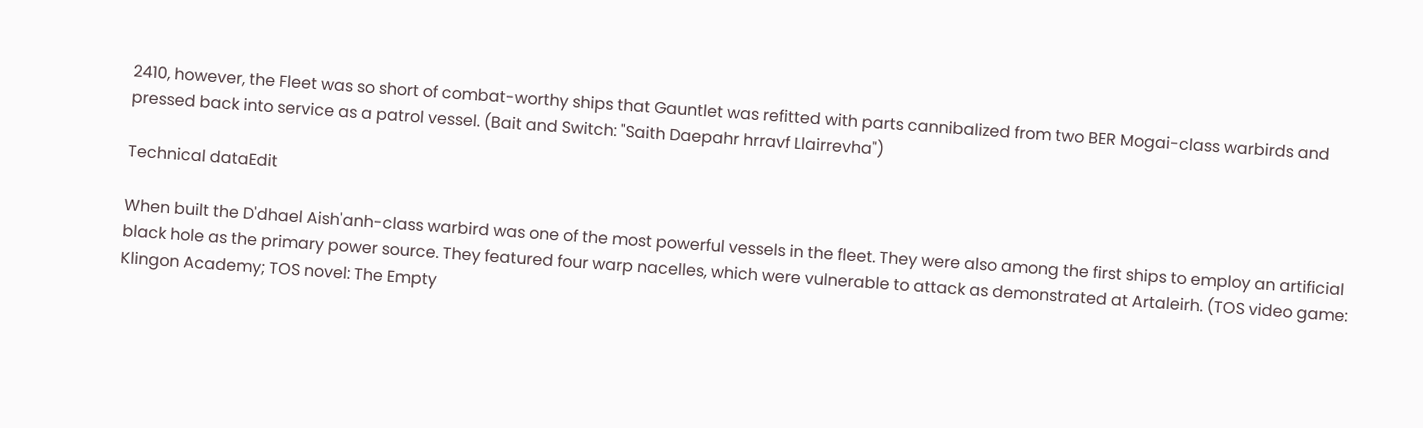2410, however, the Fleet was so short of combat-worthy ships that Gauntlet was refitted with parts cannibalized from two BER Mogai-class warbirds and pressed back into service as a patrol vessel. (Bait and Switch: "Saith Daepahr hrravf Llairrevha")

Technical dataEdit

When built the D'dhael Aish'anh-class warbird was one of the most powerful vessels in the fleet. They were also among the first ships to employ an artificial black hole as the primary power source. They featured four warp nacelles, which were vulnerable to attack as demonstrated at Artaleirh. (TOS video game: Klingon Academy; TOS novel: The Empty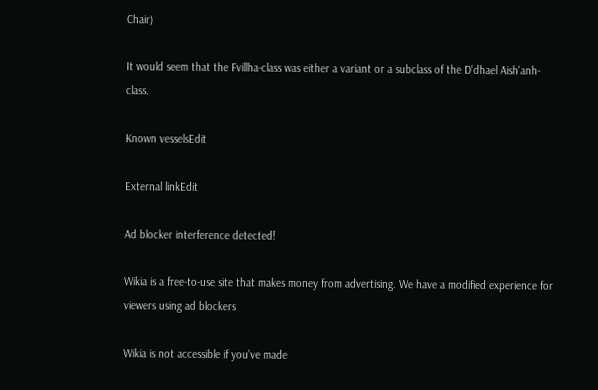Chair)

It would seem that the Fvillha-class was either a variant or a subclass of the D'dhael Aish'anh-class.

Known vesselsEdit

External linkEdit

Ad blocker interference detected!

Wikia is a free-to-use site that makes money from advertising. We have a modified experience for viewers using ad blockers

Wikia is not accessible if you’ve made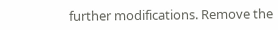further modifications. Remove the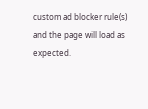custom ad blocker rule(s) and the page will load as expected.